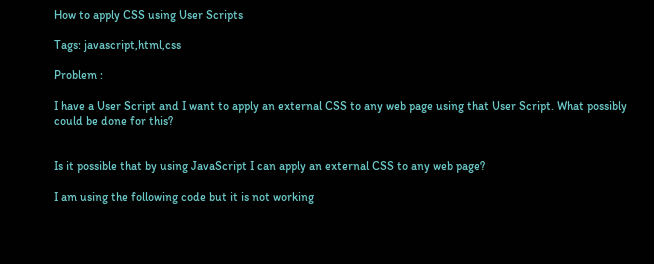How to apply CSS using User Scripts

Tags: javascript,html,css

Problem :

I have a User Script and I want to apply an external CSS to any web page using that User Script. What possibly could be done for this?


Is it possible that by using JavaScript I can apply an external CSS to any web page?

I am using the following code but it is not working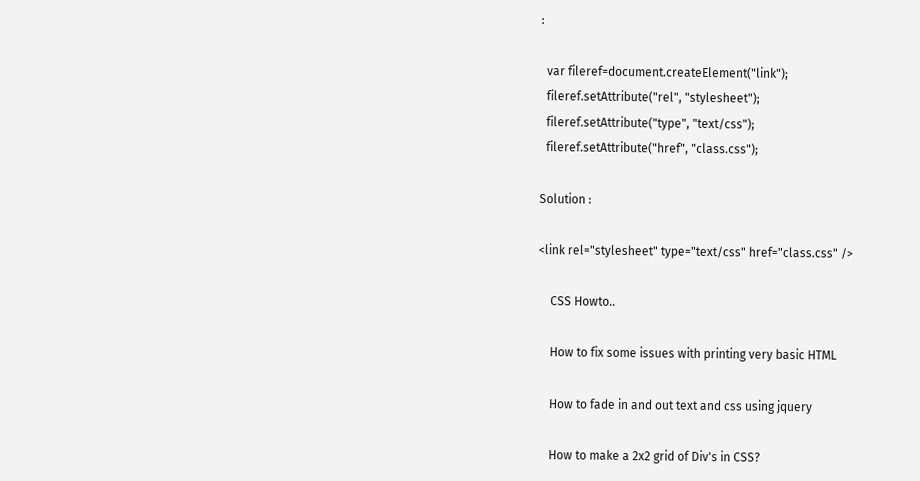:

  var fileref=document.createElement("link");
  fileref.setAttribute("rel", "stylesheet");
  fileref.setAttribute("type", "text/css");
  fileref.setAttribute("href", "class.css");

Solution :

<link rel="stylesheet" type="text/css" href="class.css" />

    CSS Howto..

    How to fix some issues with printing very basic HTML

    How to fade in and out text and css using jquery

    How to make a 2x2 grid of Div's in CSS?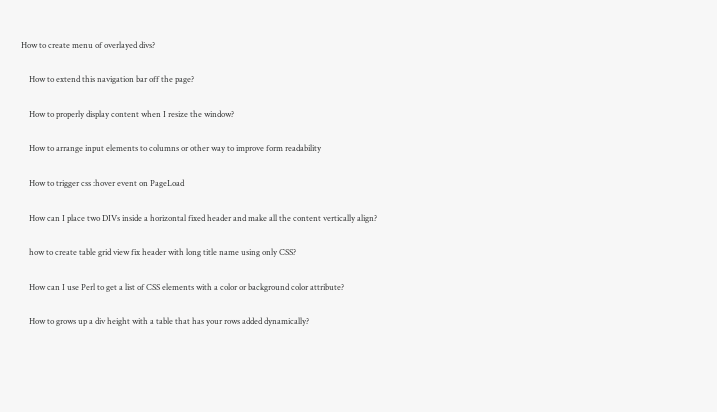How to create menu of overlayed divs?

    How to extend this navigation bar off the page?

    How to properly display content when I resize the window?

    How to arrange input elements to columns or other way to improve form readability

    How to trigger css :hover event on PageLoad

    How can I place two DIVs inside a horizontal fixed header and make all the content vertically align?

    how to create table grid view fix header with long title name using only CSS?

    How can I use Perl to get a list of CSS elements with a color or background color attribute?

    How to grows up a div height with a table that has your rows added dynamically?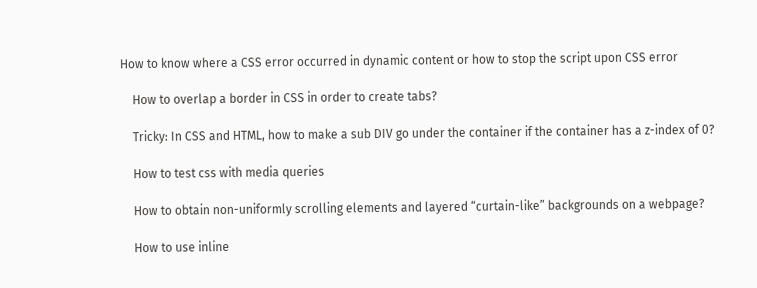How to know where a CSS error occurred in dynamic content or how to stop the script upon CSS error

    How to overlap a border in CSS in order to create tabs?

    Tricky: In CSS and HTML, how to make a sub DIV go under the container if the container has a z-index of 0?

    How to test css with media queries

    How to obtain non-uniformly scrolling elements and layered “curtain-like” backgrounds on a webpage?

    How to use inline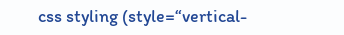css styling (style=“vertical-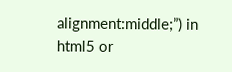alignment:middle;”) in html5 or